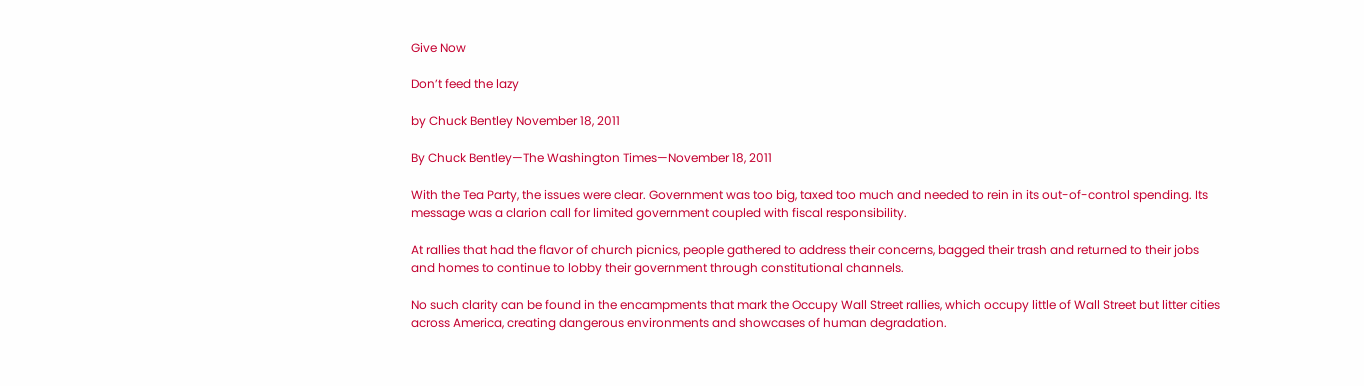Give Now

Don’t feed the lazy

by Chuck Bentley November 18, 2011

By Chuck Bentley—The Washington Times—November 18, 2011

With the Tea Party, the issues were clear. Government was too big, taxed too much and needed to rein in its out-of-control spending. Its message was a clarion call for limited government coupled with fiscal responsibility.

At rallies that had the flavor of church picnics, people gathered to address their concerns, bagged their trash and returned to their jobs and homes to continue to lobby their government through constitutional channels.

No such clarity can be found in the encampments that mark the Occupy Wall Street rallies, which occupy little of Wall Street but litter cities across America, creating dangerous environments and showcases of human degradation.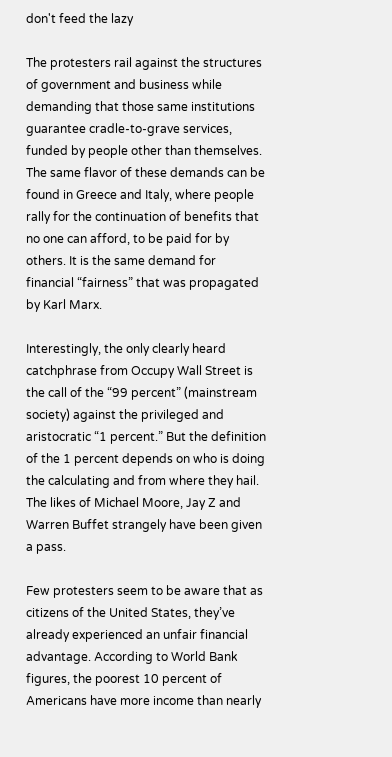don't feed the lazy

The protesters rail against the structures of government and business while demanding that those same institutions guarantee cradle-to-grave services, funded by people other than themselves. The same flavor of these demands can be found in Greece and Italy, where people rally for the continuation of benefits that no one can afford, to be paid for by others. It is the same demand for financial “fairness” that was propagated by Karl Marx.

Interestingly, the only clearly heard catchphrase from Occupy Wall Street is the call of the “99 percent” (mainstream society) against the privileged and aristocratic “1 percent.” But the definition of the 1 percent depends on who is doing the calculating and from where they hail. The likes of Michael Moore, Jay Z and Warren Buffet strangely have been given a pass.

Few protesters seem to be aware that as citizens of the United States, they’ve already experienced an unfair financial advantage. According to World Bank figures, the poorest 10 percent of Americans have more income than nearly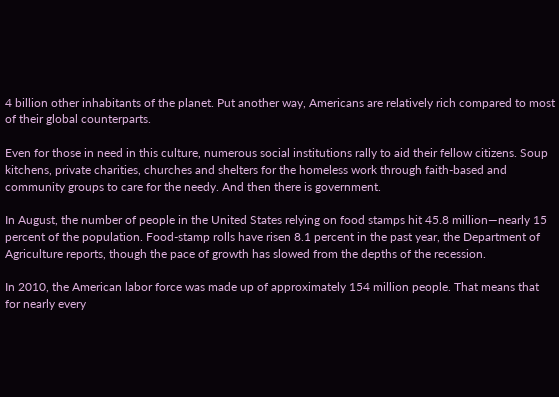4 billion other inhabitants of the planet. Put another way, Americans are relatively rich compared to most of their global counterparts.

Even for those in need in this culture, numerous social institutions rally to aid their fellow citizens. Soup kitchens, private charities, churches and shelters for the homeless work through faith-based and community groups to care for the needy. And then there is government.

In August, the number of people in the United States relying on food stamps hit 45.8 million—nearly 15 percent of the population. Food-stamp rolls have risen 8.1 percent in the past year, the Department of Agriculture reports, though the pace of growth has slowed from the depths of the recession.

In 2010, the American labor force was made up of approximately 154 million people. That means that for nearly every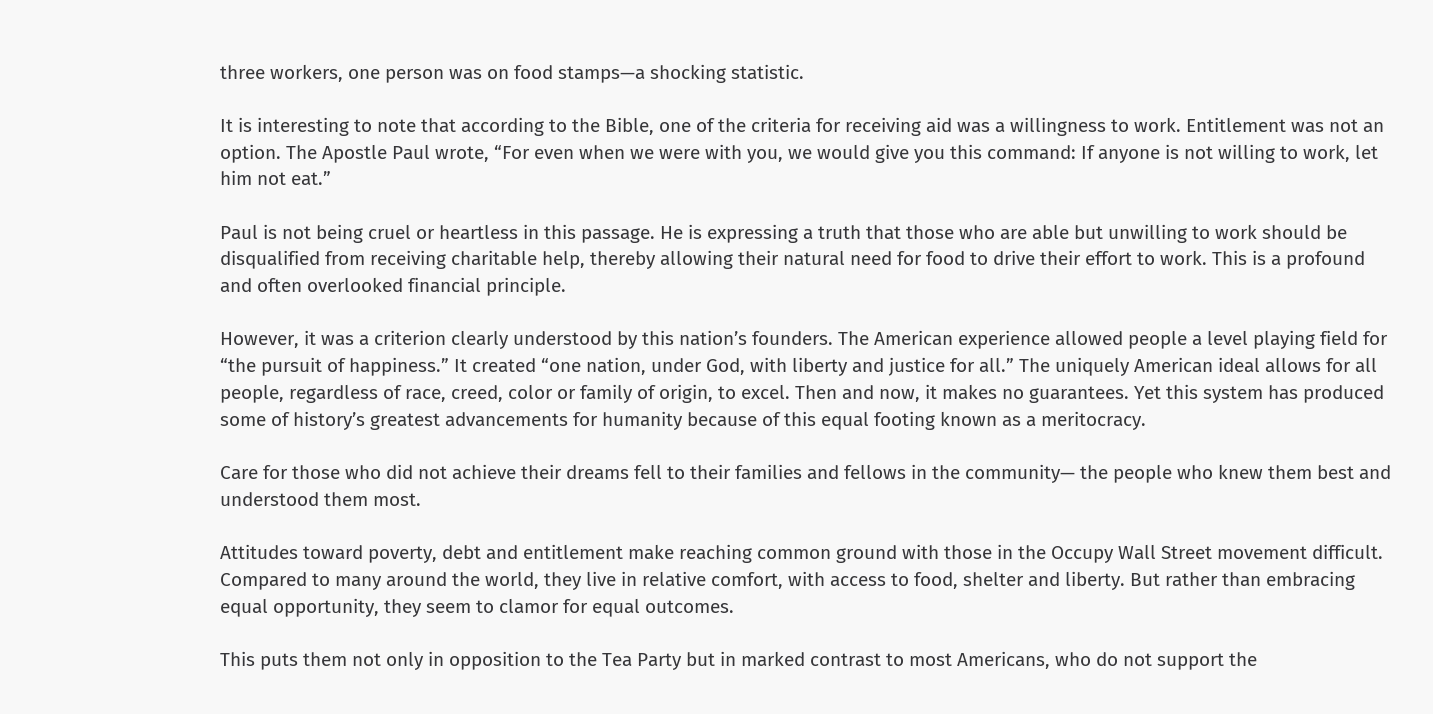three workers, one person was on food stamps—a shocking statistic.

It is interesting to note that according to the Bible, one of the criteria for receiving aid was a willingness to work. Entitlement was not an option. The Apostle Paul wrote, “For even when we were with you, we would give you this command: If anyone is not willing to work, let him not eat.”

Paul is not being cruel or heartless in this passage. He is expressing a truth that those who are able but unwilling to work should be disqualified from receiving charitable help, thereby allowing their natural need for food to drive their effort to work. This is a profound and often overlooked financial principle.

However, it was a criterion clearly understood by this nation’s founders. The American experience allowed people a level playing field for “the pursuit of happiness.” It created “one nation, under God, with liberty and justice for all.” The uniquely American ideal allows for all people, regardless of race, creed, color or family of origin, to excel. Then and now, it makes no guarantees. Yet this system has produced some of history’s greatest advancements for humanity because of this equal footing known as a meritocracy.

Care for those who did not achieve their dreams fell to their families and fellows in the community— the people who knew them best and understood them most.

Attitudes toward poverty, debt and entitlement make reaching common ground with those in the Occupy Wall Street movement difficult. Compared to many around the world, they live in relative comfort, with access to food, shelter and liberty. But rather than embracing equal opportunity, they seem to clamor for equal outcomes.

This puts them not only in opposition to the Tea Party but in marked contrast to most Americans, who do not support the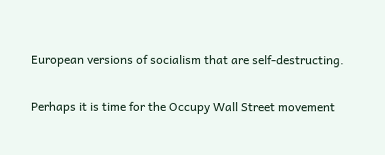European versions of socialism that are self-destructing.

Perhaps it is time for the Occupy Wall Street movement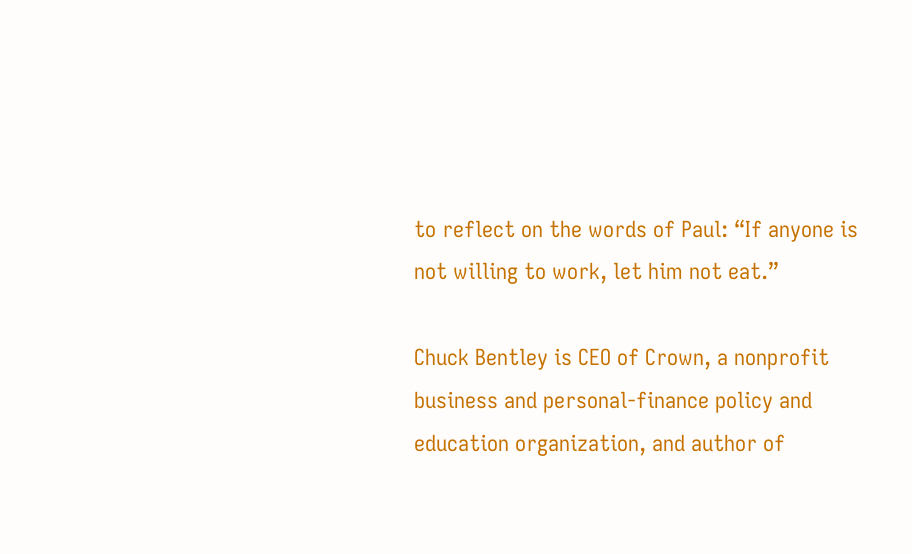to reflect on the words of Paul: “If anyone is not willing to work, let him not eat.”

Chuck Bentley is CEO of Crown, a nonprofit business and personal-finance policy and education organization, and author of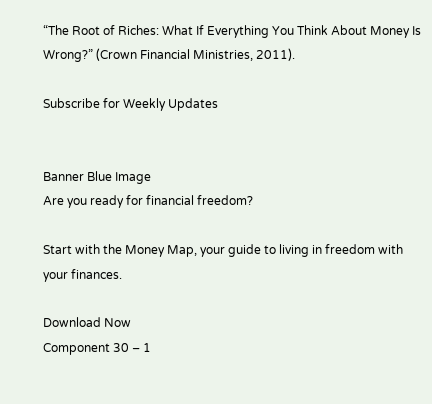“The Root of Riches: What If Everything You Think About Money Is Wrong?” (Crown Financial Ministries, 2011).

Subscribe for Weekly Updates


Banner Blue Image
Are you ready for financial freedom?

Start with the Money Map, your guide to living in freedom with your finances.

Download Now
Component 30 – 1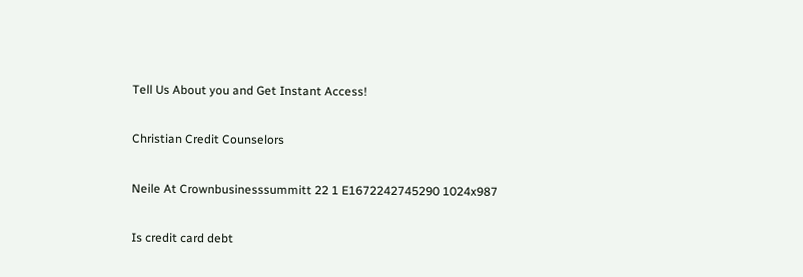Tell Us About you and Get Instant Access!

Christian Credit Counselors

Neile At Crownbusinesssummitt 22 1 E1672242745290 1024x987

Is credit card debt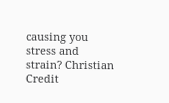causing you stress and strain? Christian Credit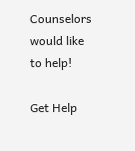Counselors would like to help!

Get Help